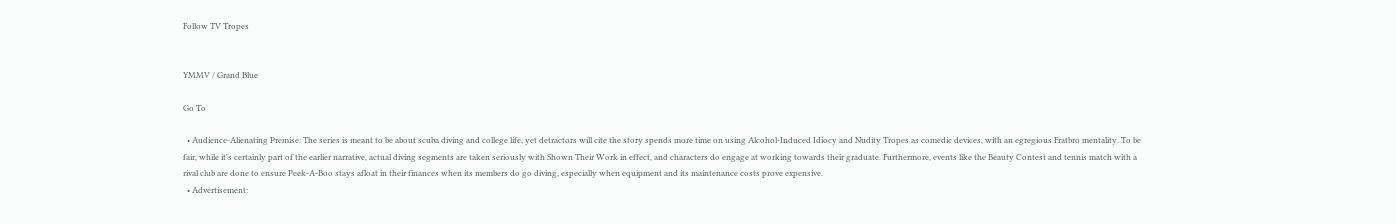Follow TV Tropes


YMMV / Grand Blue

Go To

  • Audience-Alienating Premise: The series is meant to be about scuba diving and college life, yet detractors will cite the story spends more time on using Alcohol-Induced Idiocy and Nudity Tropes as comedic devices, with an egregious Fratbro mentality. To be fair, while it's certainly part of the earlier narrative, actual diving segments are taken seriously with Shown Their Work in effect, and characters do engage at working towards their graduate. Furthermore, events like the Beauty Contest and tennis match with a rival club are done to ensure Peek-A-Boo stays afloat in their finances when its members do go diving, especially when equipment and its maintenance costs prove expensive.
  • Advertisement: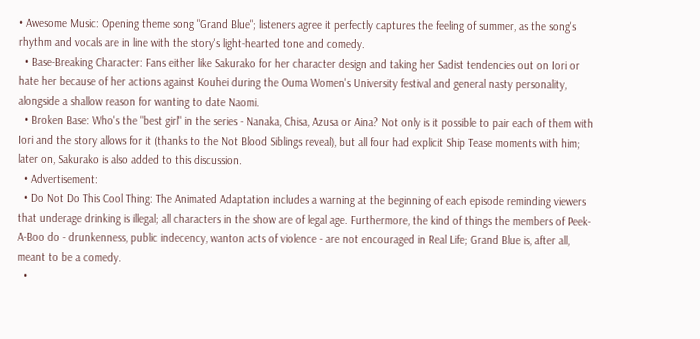• Awesome Music: Opening theme song "Grand Blue"; listeners agree it perfectly captures the feeling of summer, as the song's rhythm and vocals are in line with the story's light-hearted tone and comedy.
  • Base-Breaking Character: Fans either like Sakurako for her character design and taking her Sadist tendencies out on Iori or hate her because of her actions against Kouhei during the Ouma Women's University festival and general nasty personality, alongside a shallow reason for wanting to date Naomi.
  • Broken Base: Who's the "best girl" in the series - Nanaka, Chisa, Azusa or Aina? Not only is it possible to pair each of them with Iori and the story allows for it (thanks to the Not Blood Siblings reveal), but all four had explicit Ship Tease moments with him; later on, Sakurako is also added to this discussion.
  • Advertisement:
  • Do Not Do This Cool Thing: The Animated Adaptation includes a warning at the beginning of each episode reminding viewers that underage drinking is illegal; all characters in the show are of legal age. Furthermore, the kind of things the members of Peek-A-Boo do - drunkenness, public indecency, wanton acts of violence - are not encouraged in Real Life; Grand Blue is, after all, meant to be a comedy.
  •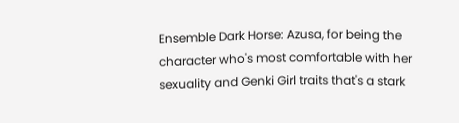Ensemble Dark Horse: Azusa, for being the character who's most comfortable with her sexuality and Genki Girl traits that's a stark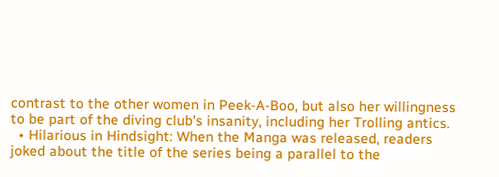contrast to the other women in Peek-A-Boo, but also her willingness to be part of the diving club's insanity, including her Trolling antics.
  • Hilarious in Hindsight: When the Manga was released, readers joked about the title of the series being a parallel to the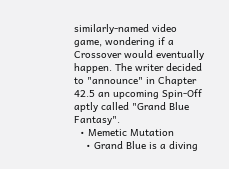similarly-named video game, wondering if a Crossover would eventually happen. The writer decided to "announce" in Chapter 42.5 an upcoming Spin-Off aptly called "Grand Blue Fantasy".
  • Memetic Mutation
    • Grand Blue is a diving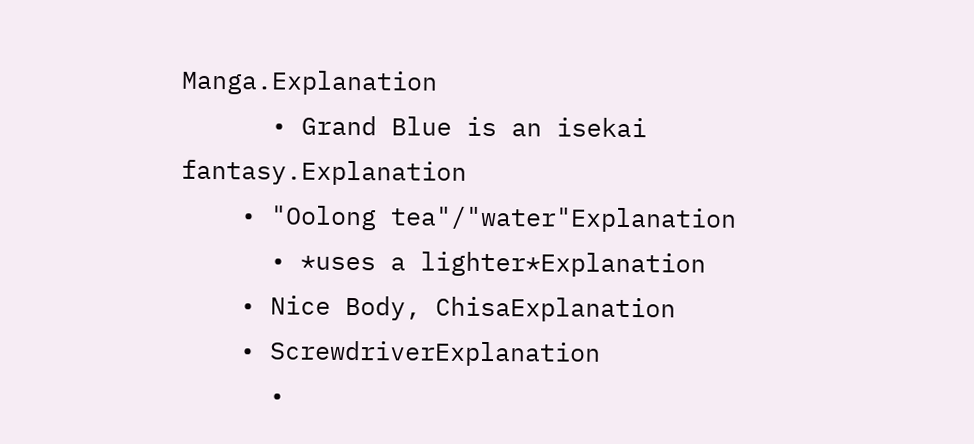Manga.Explanation
      • Grand Blue is an isekai fantasy.Explanation
    • "Oolong tea"/"water"Explanation
      • *uses a lighter*Explanation
    • Nice Body, ChisaExplanation
    • ScrewdriverExplanation
      •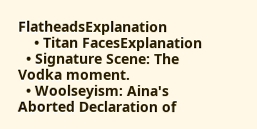FlatheadsExplanation
    • Titan FacesExplanation
  • Signature Scene: The Vodka moment.
  • Woolseyism: Aina's Aborted Declaration of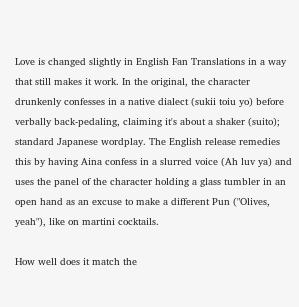Love is changed slightly in English Fan Translations in a way that still makes it work. In the original, the character drunkenly confesses in a native dialect (sukii toiu yo) before verbally back-pedaling, claiming it's about a shaker (suito); standard Japanese wordplay. The English release remedies this by having Aina confess in a slurred voice (Ah luv ya) and uses the panel of the character holding a glass tumbler in an open hand as an excuse to make a different Pun ("Olives, yeah"), like on martini cocktails.

How well does it match the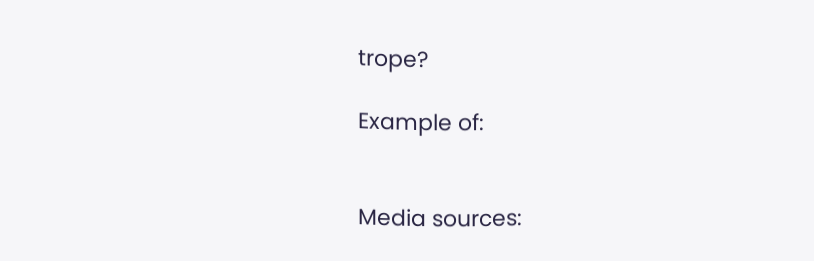trope?

Example of:


Media sources: